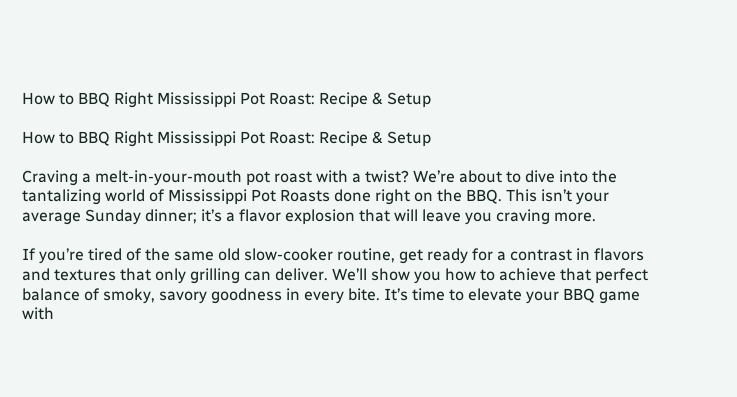How to BBQ Right Mississippi Pot Roast: Recipe & Setup

How to BBQ Right Mississippi Pot Roast: Recipe & Setup

Craving a melt-in-your-mouth pot roast with a twist? We’re about to dive into the tantalizing world of Mississippi Pot Roasts done right on the BBQ. This isn’t your average Sunday dinner; it’s a flavor explosion that will leave you craving more.

If you’re tired of the same old slow-cooker routine, get ready for a contrast in flavors and textures that only grilling can deliver. We’ll show you how to achieve that perfect balance of smoky, savory goodness in every bite. It’s time to elevate your BBQ game with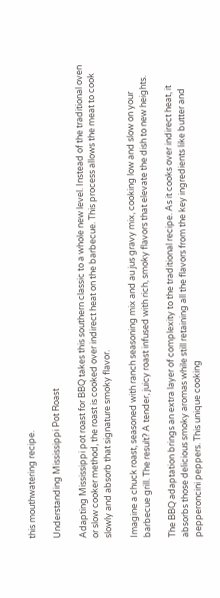this mouthwatering recipe.

Understanding Mississippi Pot Roast

Adapting Mississippi pot roast for BBQ takes this southern classic to a whole new level. Instead of the traditional oven or slow cooker method, the roast is cooked over indirect heat on the barbecue. This process allows the meat to cook slowly and absorb that signature smoky flavor.

Imagine a chuck roast, seasoned with ranch seasoning mix and au jus gravy mix, cooking low and slow on your barbecue grill. The result? A tender, juicy roast infused with rich, smoky flavors that elevate the dish to new heights.

The BBQ adaptation brings an extra layer of complexity to the traditional recipe. As it cooks over indirect heat, it absorbs those delicious smoky aromas while still retaining all the flavors from the key ingredients like butter and pepperoncini peppers. This unique cooking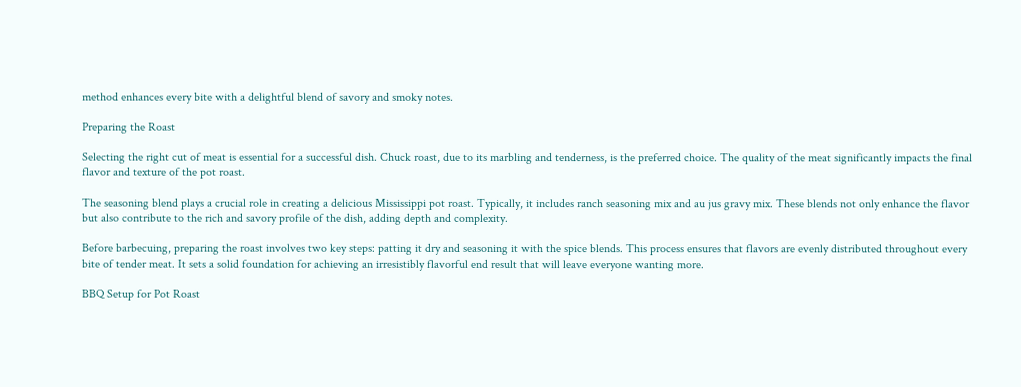method enhances every bite with a delightful blend of savory and smoky notes.

Preparing the Roast

Selecting the right cut of meat is essential for a successful dish. Chuck roast, due to its marbling and tenderness, is the preferred choice. The quality of the meat significantly impacts the final flavor and texture of the pot roast.

The seasoning blend plays a crucial role in creating a delicious Mississippi pot roast. Typically, it includes ranch seasoning mix and au jus gravy mix. These blends not only enhance the flavor but also contribute to the rich and savory profile of the dish, adding depth and complexity.

Before barbecuing, preparing the roast involves two key steps: patting it dry and seasoning it with the spice blends. This process ensures that flavors are evenly distributed throughout every bite of tender meat. It sets a solid foundation for achieving an irresistibly flavorful end result that will leave everyone wanting more.

BBQ Setup for Pot Roast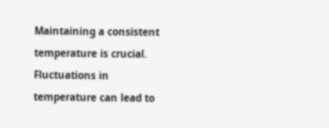Maintaining a consistent temperature is crucial. Fluctuations in temperature can lead to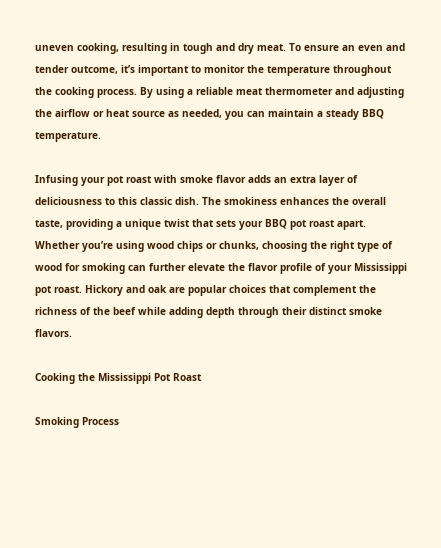uneven cooking, resulting in tough and dry meat. To ensure an even and tender outcome, it’s important to monitor the temperature throughout the cooking process. By using a reliable meat thermometer and adjusting the airflow or heat source as needed, you can maintain a steady BBQ temperature.

Infusing your pot roast with smoke flavor adds an extra layer of deliciousness to this classic dish. The smokiness enhances the overall taste, providing a unique twist that sets your BBQ pot roast apart. Whether you’re using wood chips or chunks, choosing the right type of wood for smoking can further elevate the flavor profile of your Mississippi pot roast. Hickory and oak are popular choices that complement the richness of the beef while adding depth through their distinct smoke flavors.

Cooking the Mississippi Pot Roast

Smoking Process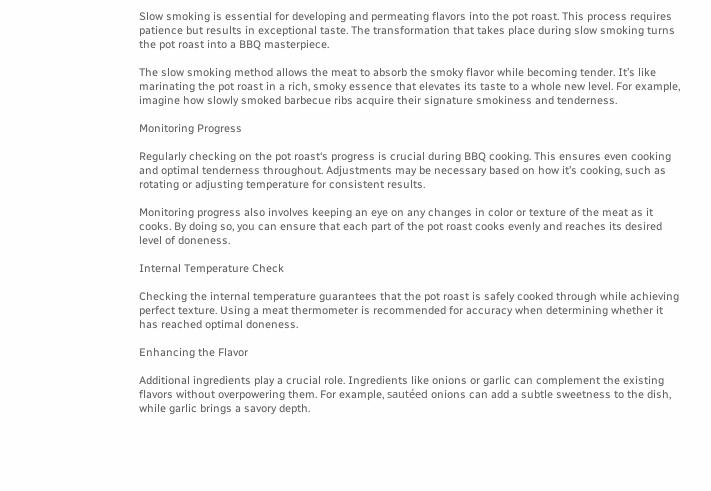Slow smoking is essential for developing and permeating flavors into the pot roast. This process requires patience but results in exceptional taste. The transformation that takes place during slow smoking turns the pot roast into a BBQ masterpiece.

The slow smoking method allows the meat to absorb the smoky flavor while becoming tender. It’s like marinating the pot roast in a rich, smoky essence that elevates its taste to a whole new level. For example, imagine how slowly smoked barbecue ribs acquire their signature smokiness and tenderness.

Monitoring Progress

Regularly checking on the pot roast‘s progress is crucial during BBQ cooking. This ensures even cooking and optimal tenderness throughout. Adjustments may be necessary based on how it’s cooking, such as rotating or adjusting temperature for consistent results.

Monitoring progress also involves keeping an eye on any changes in color or texture of the meat as it cooks. By doing so, you can ensure that each part of the pot roast cooks evenly and reaches its desired level of doneness.

Internal Temperature Check

Checking the internal temperature guarantees that the pot roast is safely cooked through while achieving perfect texture. Using a meat thermometer is recommended for accuracy when determining whether it has reached optimal doneness.

Enhancing the Flavor

Additional ingredients play a crucial role. Ingredients like onions or garlic can complement the existing flavors without overpowering them. For example, sautéed onions can add a subtle sweetness to the dish, while garlic brings a savory depth.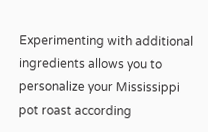Experimenting with additional ingredients allows you to personalize your Mississippi pot roast according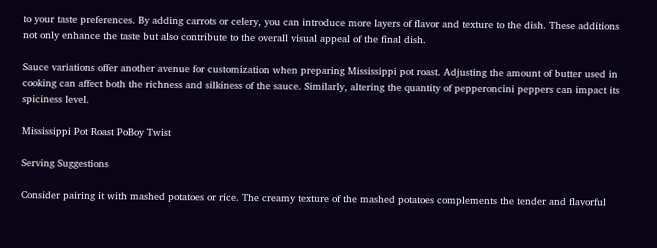to your taste preferences. By adding carrots or celery, you can introduce more layers of flavor and texture to the dish. These additions not only enhance the taste but also contribute to the overall visual appeal of the final dish.

Sauce variations offer another avenue for customization when preparing Mississippi pot roast. Adjusting the amount of butter used in cooking can affect both the richness and silkiness of the sauce. Similarly, altering the quantity of pepperoncini peppers can impact its spiciness level.

Mississippi Pot Roast PoBoy Twist

Serving Suggestions

Consider pairing it with mashed potatoes or rice. The creamy texture of the mashed potatoes complements the tender and flavorful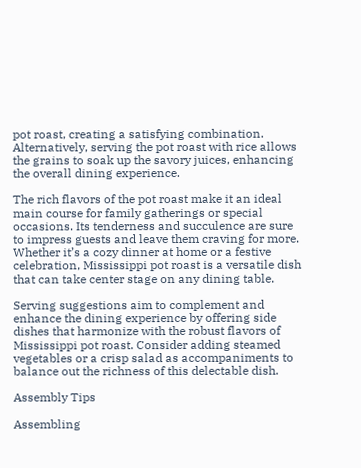pot roast, creating a satisfying combination. Alternatively, serving the pot roast with rice allows the grains to soak up the savory juices, enhancing the overall dining experience.

The rich flavors of the pot roast make it an ideal main course for family gatherings or special occasions. Its tenderness and succulence are sure to impress guests and leave them craving for more. Whether it’s a cozy dinner at home or a festive celebration, Mississippi pot roast is a versatile dish that can take center stage on any dining table.

Serving suggestions aim to complement and enhance the dining experience by offering side dishes that harmonize with the robust flavors of Mississippi pot roast. Consider adding steamed vegetables or a crisp salad as accompaniments to balance out the richness of this delectable dish.

Assembly Tips

Assembling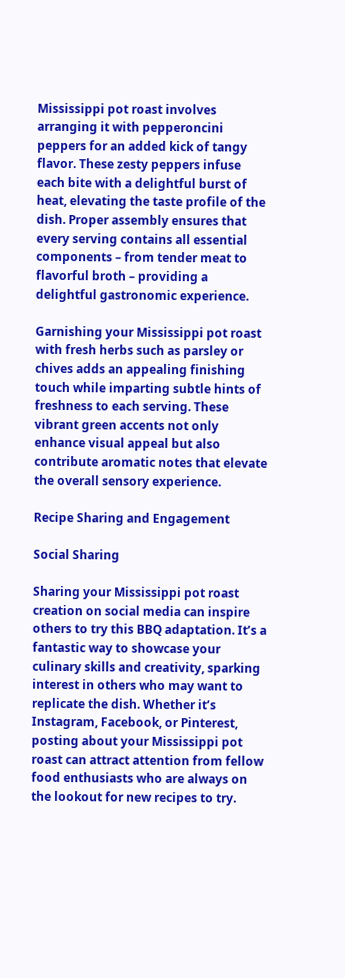Mississippi pot roast involves arranging it with pepperoncini peppers for an added kick of tangy flavor. These zesty peppers infuse each bite with a delightful burst of heat, elevating the taste profile of the dish. Proper assembly ensures that every serving contains all essential components – from tender meat to flavorful broth – providing a delightful gastronomic experience.

Garnishing your Mississippi pot roast with fresh herbs such as parsley or chives adds an appealing finishing touch while imparting subtle hints of freshness to each serving. These vibrant green accents not only enhance visual appeal but also contribute aromatic notes that elevate the overall sensory experience.

Recipe Sharing and Engagement

Social Sharing

Sharing your Mississippi pot roast creation on social media can inspire others to try this BBQ adaptation. It’s a fantastic way to showcase your culinary skills and creativity, sparking interest in others who may want to replicate the dish. Whether it’s Instagram, Facebook, or Pinterest, posting about your Mississippi pot roast can attract attention from fellow food enthusiasts who are always on the lookout for new recipes to try.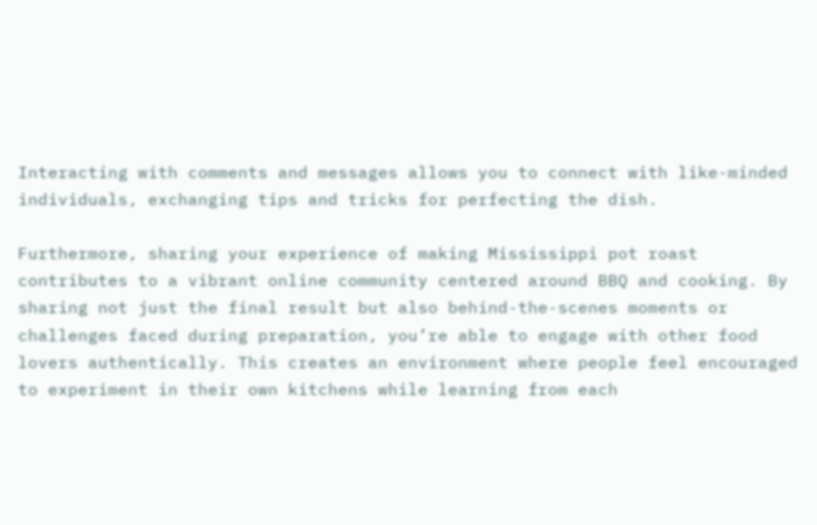Interacting with comments and messages allows you to connect with like-minded individuals, exchanging tips and tricks for perfecting the dish.

Furthermore, sharing your experience of making Mississippi pot roast contributes to a vibrant online community centered around BBQ and cooking. By sharing not just the final result but also behind-the-scenes moments or challenges faced during preparation, you’re able to engage with other food lovers authentically. This creates an environment where people feel encouraged to experiment in their own kitchens while learning from each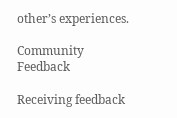other’s experiences.

Community Feedback

Receiving feedback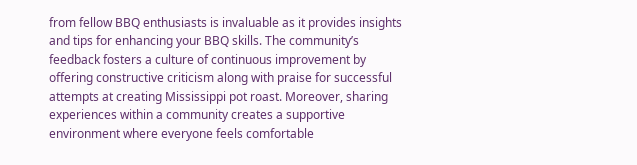from fellow BBQ enthusiasts is invaluable as it provides insights and tips for enhancing your BBQ skills. The community’s feedback fosters a culture of continuous improvement by offering constructive criticism along with praise for successful attempts at creating Mississippi pot roast. Moreover, sharing experiences within a community creates a supportive environment where everyone feels comfortable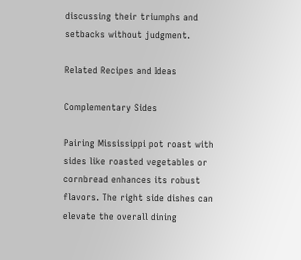discussing their triumphs and setbacks without judgment.

Related Recipes and Ideas

Complementary Sides

Pairing Mississippi pot roast with sides like roasted vegetables or cornbread enhances its robust flavors. The right side dishes can elevate the overall dining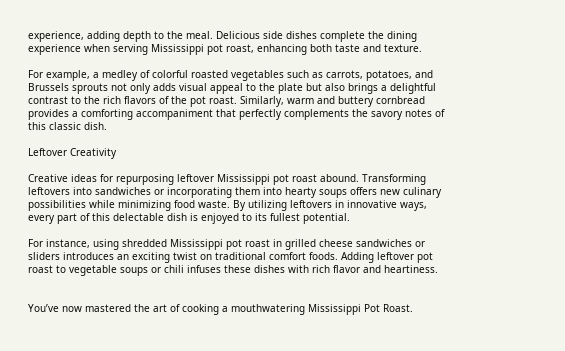experience, adding depth to the meal. Delicious side dishes complete the dining experience when serving Mississippi pot roast, enhancing both taste and texture.

For example, a medley of colorful roasted vegetables such as carrots, potatoes, and Brussels sprouts not only adds visual appeal to the plate but also brings a delightful contrast to the rich flavors of the pot roast. Similarly, warm and buttery cornbread provides a comforting accompaniment that perfectly complements the savory notes of this classic dish.

Leftover Creativity

Creative ideas for repurposing leftover Mississippi pot roast abound. Transforming leftovers into sandwiches or incorporating them into hearty soups offers new culinary possibilities while minimizing food waste. By utilizing leftovers in innovative ways, every part of this delectable dish is enjoyed to its fullest potential.

For instance, using shredded Mississippi pot roast in grilled cheese sandwiches or sliders introduces an exciting twist on traditional comfort foods. Adding leftover pot roast to vegetable soups or chili infuses these dishes with rich flavor and heartiness.


You’ve now mastered the art of cooking a mouthwatering Mississippi Pot Roast.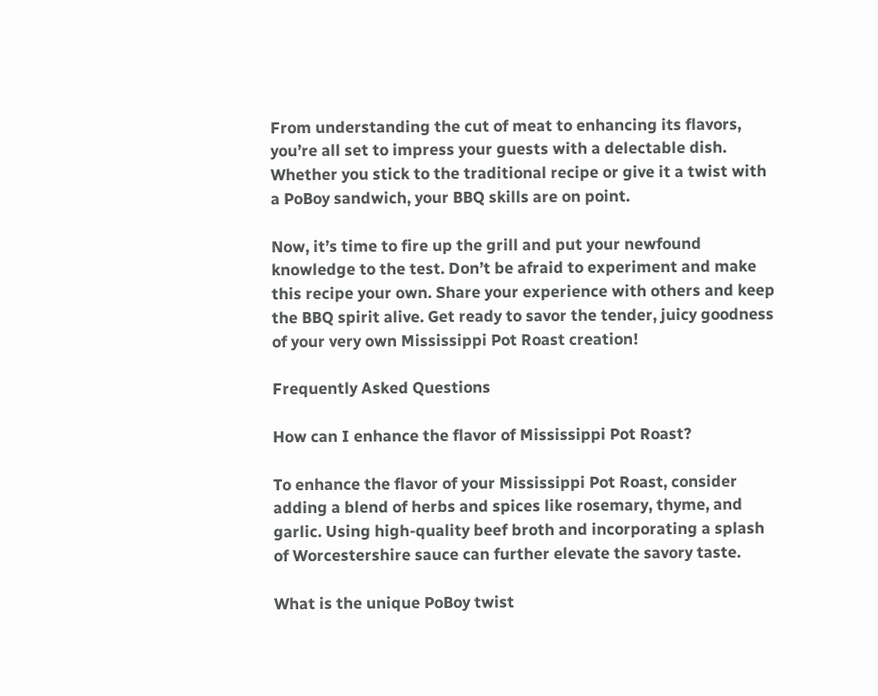From understanding the cut of meat to enhancing its flavors, you’re all set to impress your guests with a delectable dish. Whether you stick to the traditional recipe or give it a twist with a PoBoy sandwich, your BBQ skills are on point.

Now, it’s time to fire up the grill and put your newfound knowledge to the test. Don’t be afraid to experiment and make this recipe your own. Share your experience with others and keep the BBQ spirit alive. Get ready to savor the tender, juicy goodness of your very own Mississippi Pot Roast creation!

Frequently Asked Questions

How can I enhance the flavor of Mississippi Pot Roast?

To enhance the flavor of your Mississippi Pot Roast, consider adding a blend of herbs and spices like rosemary, thyme, and garlic. Using high-quality beef broth and incorporating a splash of Worcestershire sauce can further elevate the savory taste.

What is the unique PoBoy twist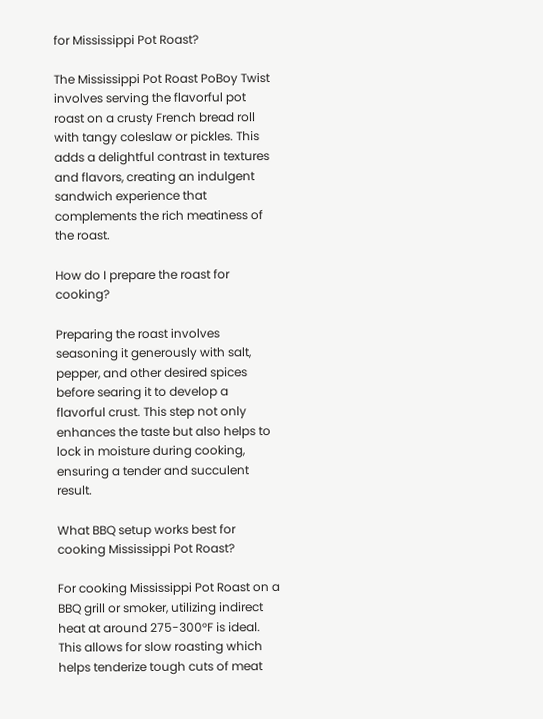for Mississippi Pot Roast?

The Mississippi Pot Roast PoBoy Twist involves serving the flavorful pot roast on a crusty French bread roll with tangy coleslaw or pickles. This adds a delightful contrast in textures and flavors, creating an indulgent sandwich experience that complements the rich meatiness of the roast.

How do I prepare the roast for cooking?

Preparing the roast involves seasoning it generously with salt, pepper, and other desired spices before searing it to develop a flavorful crust. This step not only enhances the taste but also helps to lock in moisture during cooking, ensuring a tender and succulent result.

What BBQ setup works best for cooking Mississippi Pot Roast?

For cooking Mississippi Pot Roast on a BBQ grill or smoker, utilizing indirect heat at around 275-300°F is ideal. This allows for slow roasting which helps tenderize tough cuts of meat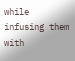while infusing them with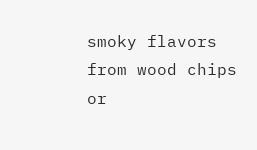smoky flavors from wood chips or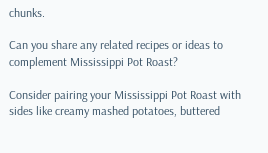chunks.

Can you share any related recipes or ideas to complement Mississippi Pot Roast?

Consider pairing your Mississippi Pot Roast with sides like creamy mashed potatoes, buttered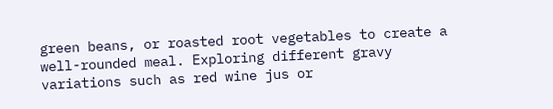green beans, or roasted root vegetables to create a well-rounded meal. Exploring different gravy variations such as red wine jus or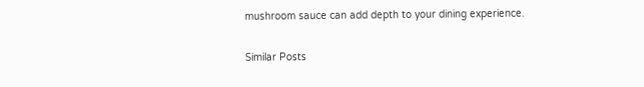mushroom sauce can add depth to your dining experience.

Similar Posts